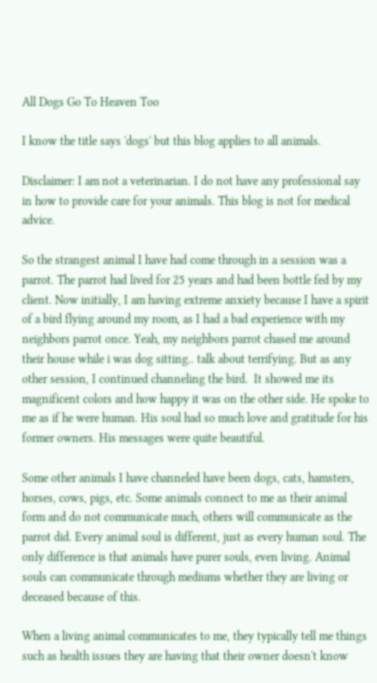All Dogs Go To Heaven Too

I know the title says 'dogs' but this blog applies to all animals.

Disclaimer: I am not a veterinarian. I do not have any professional say in how to provide care for your animals. This blog is not for medical advice.

So the strangest animal I have had come through in a session was a parrot. The parrot had lived for 25 years and had been bottle fed by my client. Now initially, I am having extreme anxiety because I have a spirit of a bird flying around my room, as I had a bad experience with my neighbors parrot once. Yeah, my neighbors parrot chased me around their house while i was dog sitting.. talk about terrifying. But as any other session, I continued channeling the bird.  It showed me its magnificent colors and how happy it was on the other side. He spoke to me as if he were human. His soul had so much love and gratitude for his former owners. His messages were quite beautiful.

Some other animals I have channeled have been dogs, cats, hamsters, horses, cows, pigs, etc. Some animals connect to me as their animal form and do not communicate much, others will communicate as the parrot did. Every animal soul is different, just as every human soul. The only difference is that animals have purer souls, even living. Animal souls can communicate through mediums whether they are living or deceased because of this.

When a living animal communicates to me, they typically tell me things such as health issues they are having that their owner doesn't know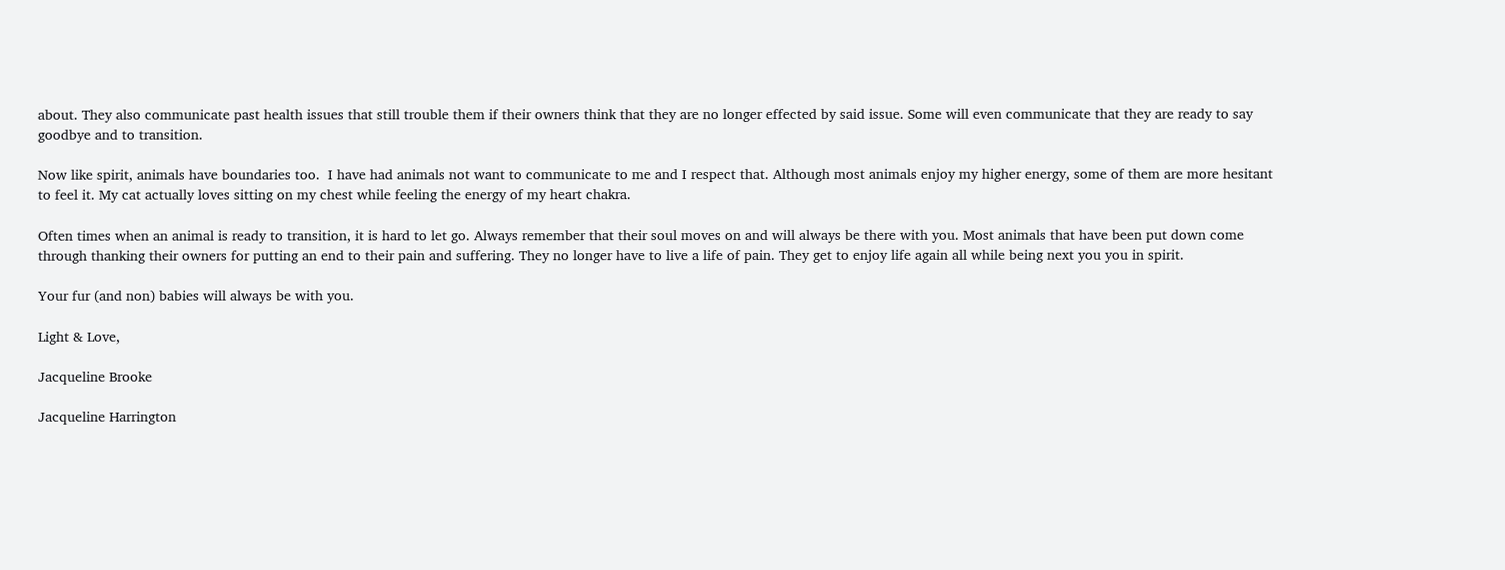about. They also communicate past health issues that still trouble them if their owners think that they are no longer effected by said issue. Some will even communicate that they are ready to say goodbye and to transition.

Now like spirit, animals have boundaries too.  I have had animals not want to communicate to me and I respect that. Although most animals enjoy my higher energy, some of them are more hesitant to feel it. My cat actually loves sitting on my chest while feeling the energy of my heart chakra.

Often times when an animal is ready to transition, it is hard to let go. Always remember that their soul moves on and will always be there with you. Most animals that have been put down come through thanking their owners for putting an end to their pain and suffering. They no longer have to live a life of pain. They get to enjoy life again all while being next you you in spirit.

Your fur (and non) babies will always be with you.

Light & Love,

Jacqueline Brooke

Jacqueline Harrington